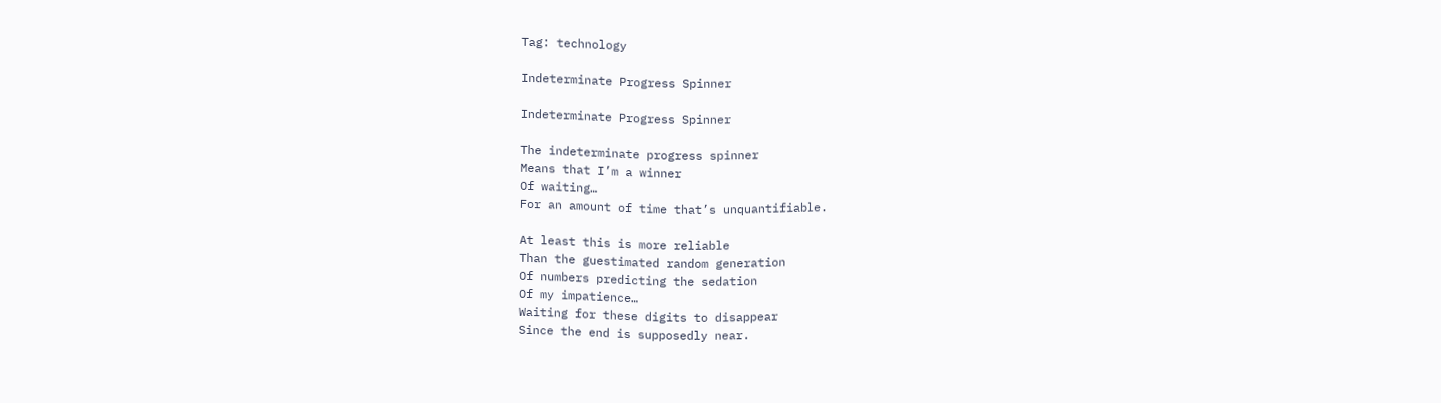Tag: technology

Indeterminate Progress Spinner

Indeterminate Progress Spinner

The indeterminate progress spinner
Means that I’m a winner
Of waiting…
For an amount of time that’s unquantifiable.

At least this is more reliable
Than the guestimated random generation
Of numbers predicting the sedation
Of my impatience…
Waiting for these digits to disappear
Since the end is supposedly near.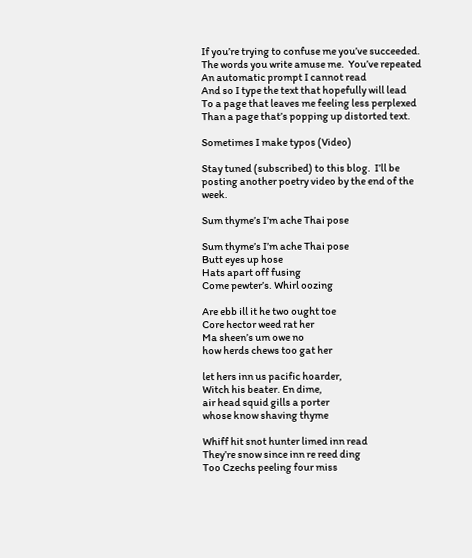If you’re trying to confuse me you’ve succeeded.
The words you write amuse me.  You’ve repeated
An automatic prompt I cannot read
And so I type the text that hopefully will lead
To a page that leaves me feeling less perplexed
Than a page that’s popping up distorted text.

Sometimes I make typos (Video)

Stay tuned (subscribed) to this blog.  I’ll be posting another poetry video by the end of the week.

Sum thyme’s I’m ache Thai pose

Sum thyme’s I’m ache Thai pose
Butt eyes up hose
Hats apart off fusing
Come pewter’s. Whirl oozing

Are ebb ill it he two ought toe
Core hector weed rat her
Ma sheen’s um owe no
how herds chews too gat her

let hers inn us pacific hoarder,
Witch his beater. En dime,
air head squid gills a porter
whose know shaving thyme

Whiff hit snot hunter limed inn read
They’re snow since inn re reed ding
Too Czechs peeling four miss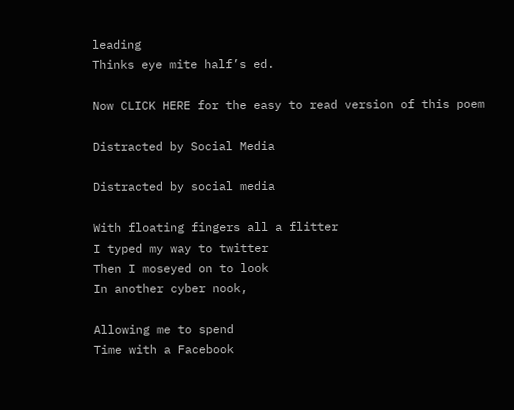leading
Thinks eye mite half’s ed.

Now CLICK HERE for the easy to read version of this poem

Distracted by Social Media

Distracted by social media

With floating fingers all a flitter
I typed my way to twitter
Then I moseyed on to look
In another cyber nook,

Allowing me to spend
Time with a Facebook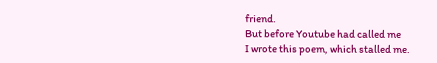friend.
But before Youtube had called me
I wrote this poem, which stalled me.